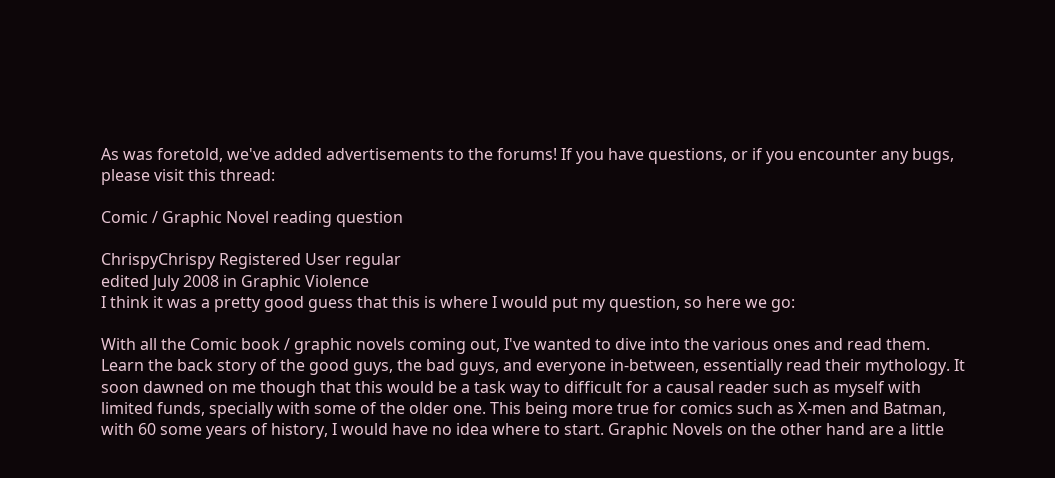As was foretold, we've added advertisements to the forums! If you have questions, or if you encounter any bugs, please visit this thread:

Comic / Graphic Novel reading question

ChrispyChrispy Registered User regular
edited July 2008 in Graphic Violence
I think it was a pretty good guess that this is where I would put my question, so here we go:

With all the Comic book / graphic novels coming out, I've wanted to dive into the various ones and read them. Learn the back story of the good guys, the bad guys, and everyone in-between, essentially read their mythology. It soon dawned on me though that this would be a task way to difficult for a causal reader such as myself with limited funds, specially with some of the older one. This being more true for comics such as X-men and Batman, with 60 some years of history, I would have no idea where to start. Graphic Novels on the other hand are a little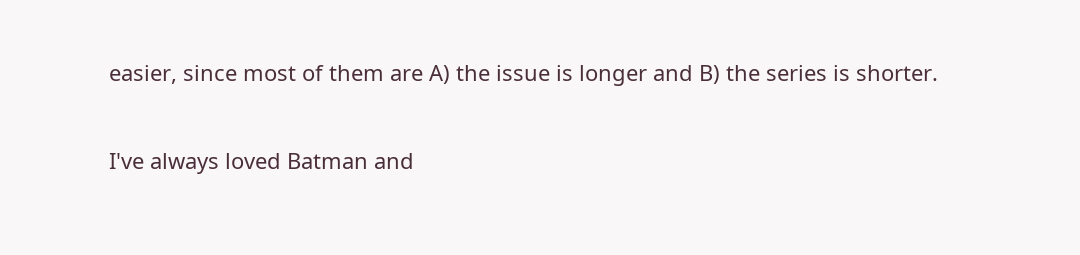easier, since most of them are A) the issue is longer and B) the series is shorter.

I've always loved Batman and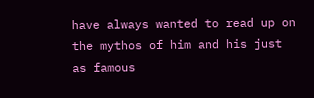have always wanted to read up on the mythos of him and his just as famous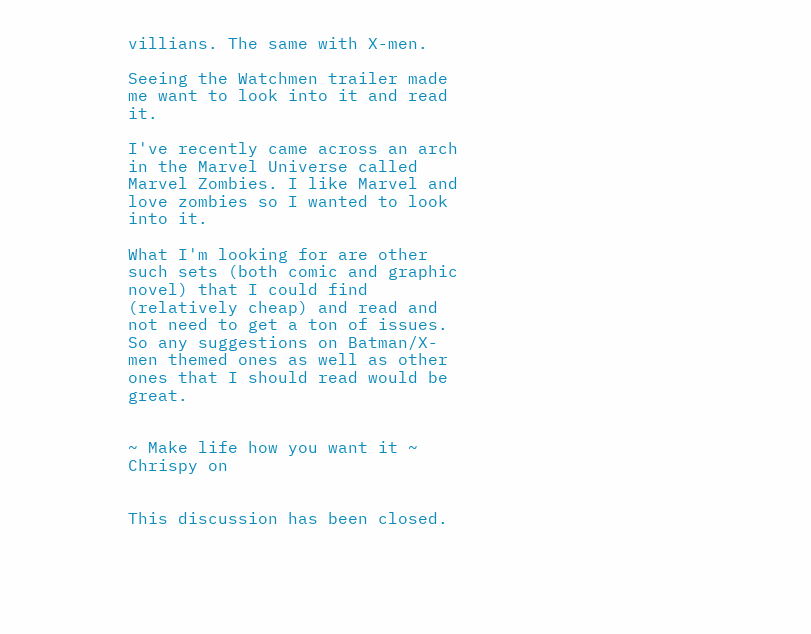villians. The same with X-men.

Seeing the Watchmen trailer made me want to look into it and read it.

I've recently came across an arch in the Marvel Universe called Marvel Zombies. I like Marvel and love zombies so I wanted to look into it.

What I'm looking for are other such sets (both comic and graphic novel) that I could find (relatively cheap) and read and not need to get a ton of issues. So any suggestions on Batman/X-men themed ones as well as other ones that I should read would be great.


~ Make life how you want it ~
Chrispy on


This discussion has been closed.